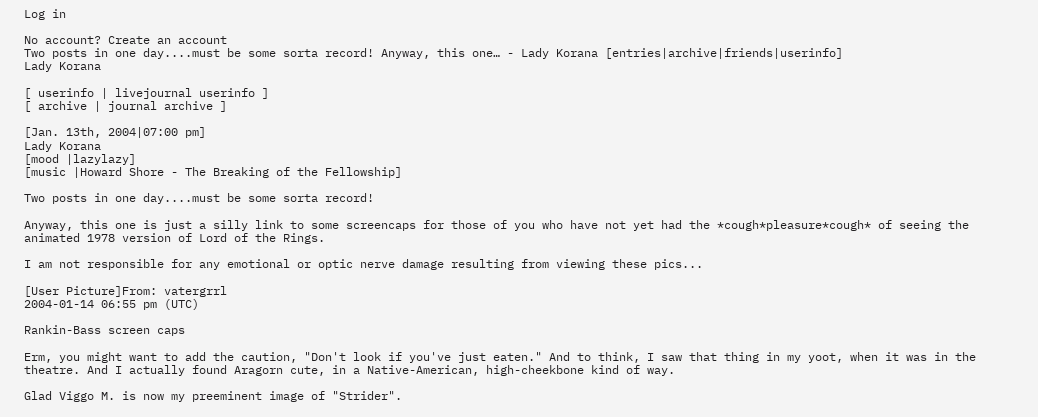Log in

No account? Create an account
Two posts in one day....must be some sorta record! Anyway, this one… - Lady Korana [entries|archive|friends|userinfo]
Lady Korana

[ userinfo | livejournal userinfo ]
[ archive | journal archive ]

[Jan. 13th, 2004|07:00 pm]
Lady Korana
[mood |lazylazy]
[music |Howard Shore - The Breaking of the Fellowship]

Two posts in one day....must be some sorta record!

Anyway, this one is just a silly link to some screencaps for those of you who have not yet had the *cough*pleasure*cough* of seeing the animated 1978 version of Lord of the Rings.

I am not responsible for any emotional or optic nerve damage resulting from viewing these pics...

[User Picture]From: vatergrrl
2004-01-14 06:55 pm (UTC)

Rankin-Bass screen caps

Erm, you might want to add the caution, "Don't look if you've just eaten." And to think, I saw that thing in my yoot, when it was in the theatre. And I actually found Aragorn cute, in a Native-American, high-cheekbone kind of way.

Glad Viggo M. is now my preeminent image of "Strider".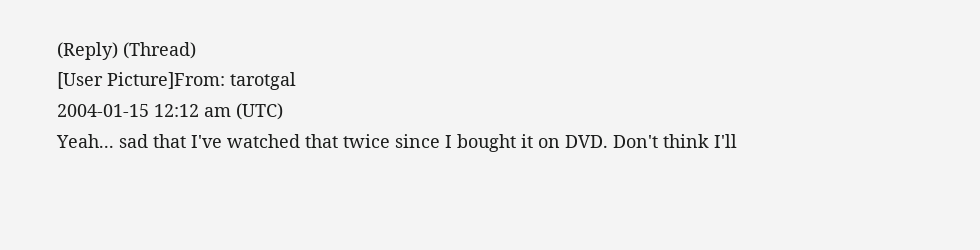(Reply) (Thread)
[User Picture]From: tarotgal
2004-01-15 12:12 am (UTC)
Yeah... sad that I've watched that twice since I bought it on DVD. Don't think I'll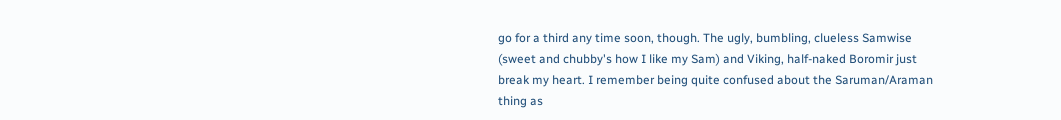go for a third any time soon, though. The ugly, bumbling, clueless Samwise (sweet and chubby's how I like my Sam) and Viking, half-naked Boromir just break my heart. I remember being quite confused about the Saruman/Araman thing as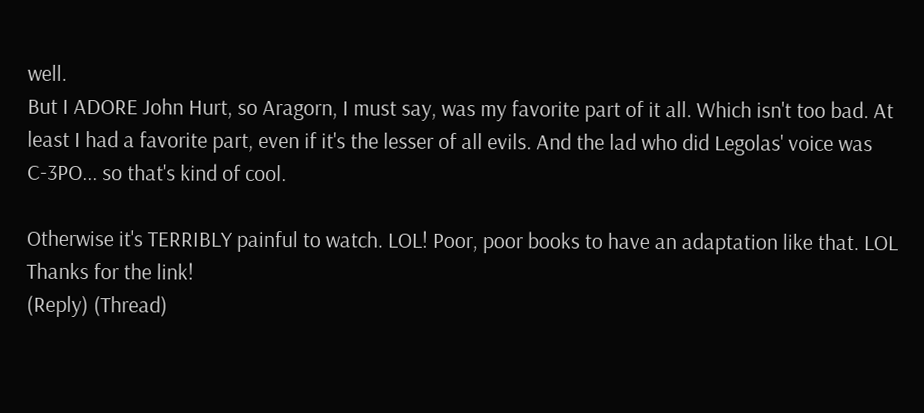well.
But I ADORE John Hurt, so Aragorn, I must say, was my favorite part of it all. Which isn't too bad. At least I had a favorite part, even if it's the lesser of all evils. And the lad who did Legolas' voice was C-3PO... so that's kind of cool.

Otherwise it's TERRIBLY painful to watch. LOL! Poor, poor books to have an adaptation like that. LOL Thanks for the link!
(Reply) (Thread)